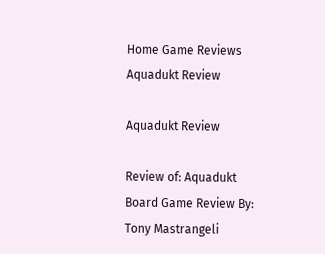Home Game Reviews Aquadukt Review

Aquadukt Review

Review of: Aquadukt
Board Game Review By:
Tony Mastrangeli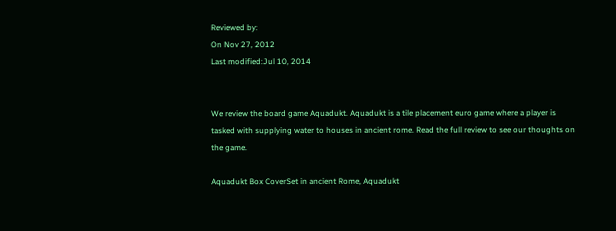Reviewed by:
On Nov 27, 2012
Last modified:Jul 10, 2014


We review the board game Aquadukt. Aquadukt is a tile placement euro game where a player is tasked with supplying water to houses in ancient rome. Read the full review to see our thoughts on the game.

Aquadukt Box CoverSet in ancient Rome, Aquadukt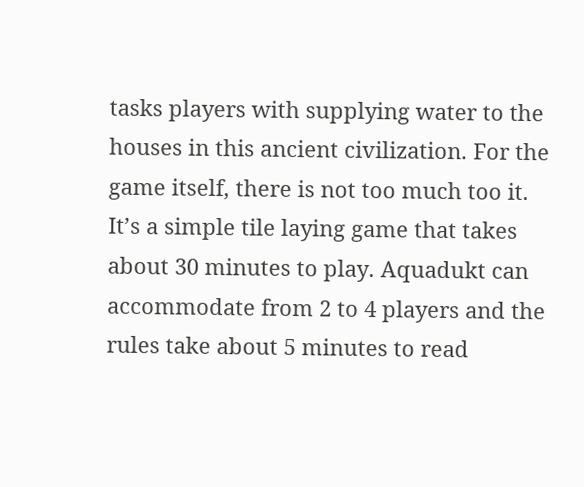tasks players with supplying water to the houses in this ancient civilization. For the game itself, there is not too much too it. It’s a simple tile laying game that takes about 30 minutes to play. Aquadukt can accommodate from 2 to 4 players and the rules take about 5 minutes to read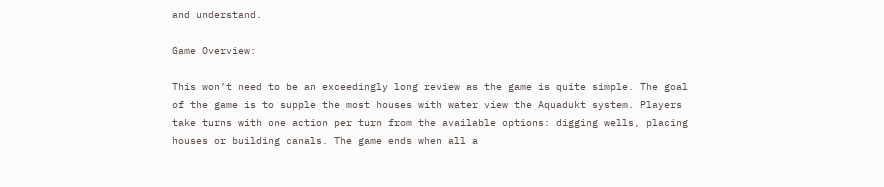and understand.

Game Overview:

This won’t need to be an exceedingly long review as the game is quite simple. The goal of the game is to supple the most houses with water view the Aquadukt system. Players take turns with one action per turn from the available options: digging wells, placing houses or building canals. The game ends when all a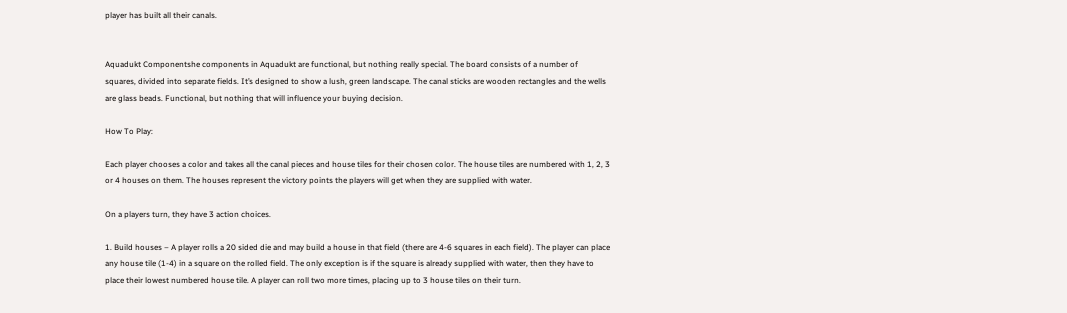player has built all their canals.


Aquadukt Componentshe components in Aquadukt are functional, but nothing really special. The board consists of a number of squares, divided into separate fields. It’s designed to show a lush, green landscape. The canal sticks are wooden rectangles and the wells are glass beads. Functional, but nothing that will influence your buying decision.

How To Play:

Each player chooses a color and takes all the canal pieces and house tiles for their chosen color. The house tiles are numbered with 1, 2, 3 or 4 houses on them. The houses represent the victory points the players will get when they are supplied with water.

On a players turn, they have 3 action choices.

1. Build houses – A player rolls a 20 sided die and may build a house in that field (there are 4-6 squares in each field). The player can place any house tile (1-4) in a square on the rolled field. The only exception is if the square is already supplied with water, then they have to place their lowest numbered house tile. A player can roll two more times, placing up to 3 house tiles on their turn.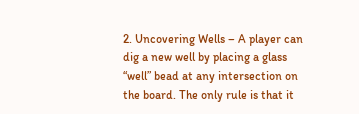2. Uncovering Wells – A player can dig a new well by placing a glass “well” bead at any intersection on the board. The only rule is that it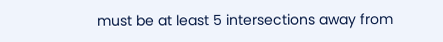must be at least 5 intersections away from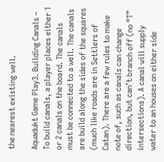the nearest existing well.

Aquadukt Game Play3. Building Canals – To build canals, a player places either 1 or 2 canals on the board. The canals must be connected to a well. The canals are build along the sides of the squares (much like roads are in Settlers of Catan). There are a few rules to make note of, such as canals can change direction, but can’t branch off (no “T” intersections). A canal will supply water to an houses on either side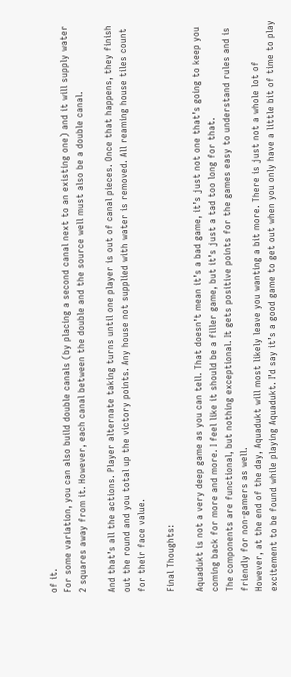of it.
For some variation, you can also build double canals (by placing a second canal next to an existing one) and it will supply water 2 squares away from it. However, each canal between the double and the source well must also be a double canal.

And that’s all the actions. Player alternate taking turns until one player is out of canal pieces. Once that happens, they finish out the round and you total up the victory points. Any house not supplied with water is removed. All reaming house tiles count for their face value.

Final Thoughts:

Aquadukt is not a very deep game as you can tell. That doesn’t mean it’s a bad game, it’s just not one that’s going to keep you coming back for more and more. I feel like it should be a filler game, but it’s just a tad too long for that.
The components are functional, but nothing exceptional. It gets positive points for the games easy to understand rules and is friendly for non-gamers as well.
However, at the end of the day, Aquadukt will most likely leave you wanting a bit more. There is just not a whole lot of excitement to be found while playing Aquadukt. I’d say it’s a good game to get out when you only have a little bit of time to play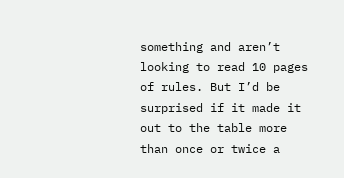something and aren’t looking to read 10 pages of rules. But I’d be surprised if it made it out to the table more than once or twice a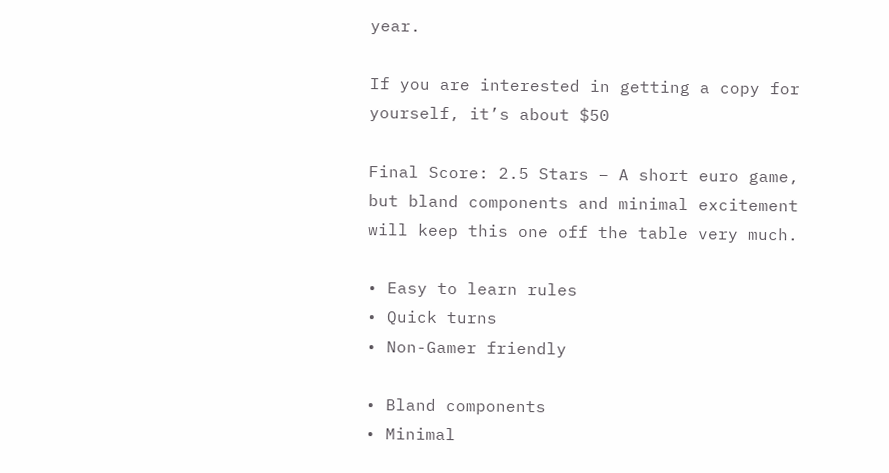year.

If you are interested in getting a copy for yourself, it’s about $50

Final Score: 2.5 Stars – A short euro game, but bland components and minimal excitement will keep this one off the table very much.

• Easy to learn rules
• Quick turns
• Non-Gamer friendly

• Bland components
• Minimal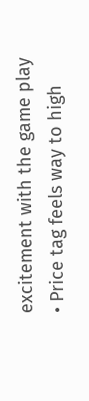excitement with the game play
• Price tag feels way to high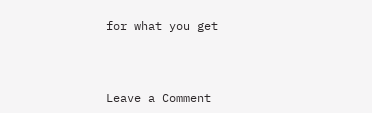for what you get



Leave a Comment